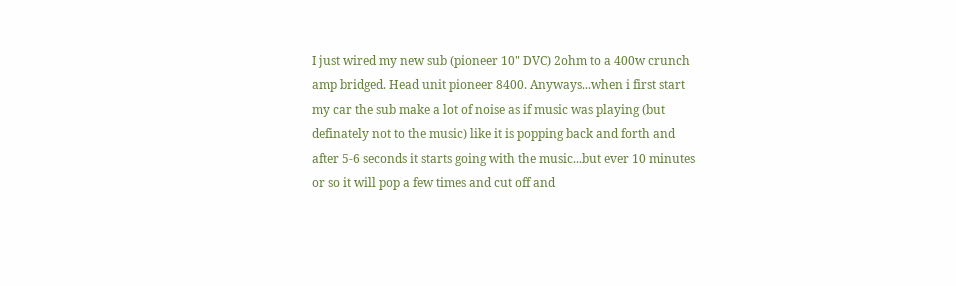I just wired my new sub (pioneer 10" DVC) 2ohm to a 400w crunch amp bridged. Head unit pioneer 8400. Anyways...when i first start my car the sub make a lot of noise as if music was playing (but definately not to the music) like it is popping back and forth and after 5-6 seconds it starts going with the music...but ever 10 minutes or so it will pop a few times and cut off and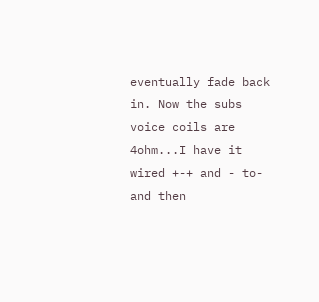eventually fade back in. Now the subs voice coils are 4ohm...I have it wired +-+ and - to- and then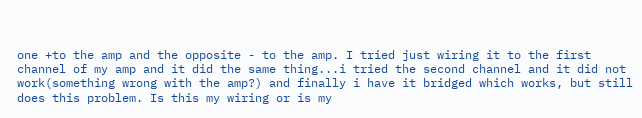one +to the amp and the opposite - to the amp. I tried just wiring it to the first channel of my amp and it did the same thing...i tried the second channel and it did not work(something wrong with the amp?) and finally i have it bridged which works, but still does this problem. Is this my wiring or is my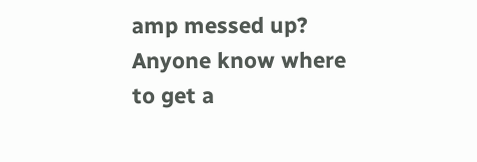amp messed up? Anyone know where to get a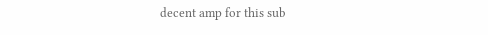decent amp for this sub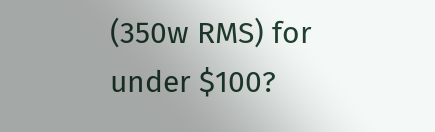(350w RMS) for under $100?